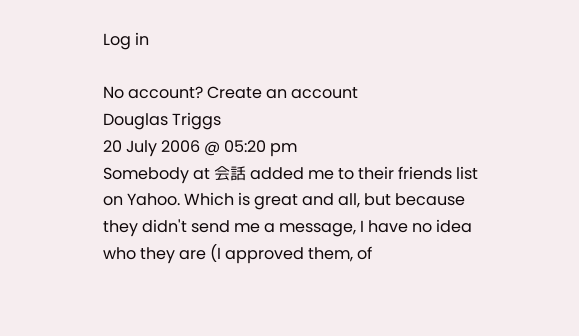Log in

No account? Create an account
Douglas Triggs
20 July 2006 @ 05:20 pm
Somebody at 会話 added me to their friends list on Yahoo. Which is great and all, but because they didn't send me a message, I have no idea who they are (I approved them, of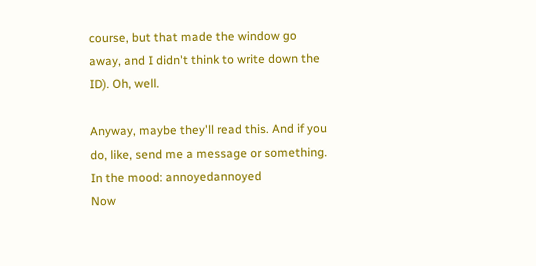course, but that made the window go away, and I didn't think to write down the ID). Oh, well.

Anyway, maybe they'll read this. And if you do, like, send me a message or something.
In the mood: annoyedannoyed
Now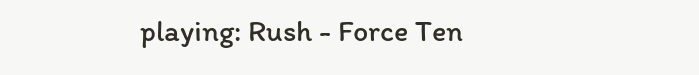playing: Rush - Force Ten